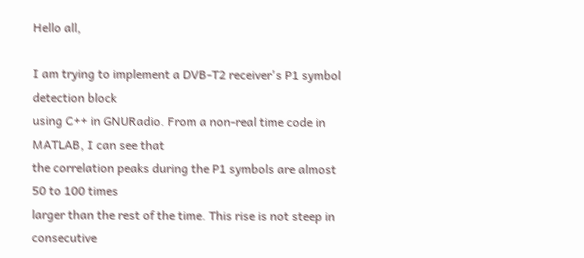Hello all,

I am trying to implement a DVB-T2 receiver's P1 symbol detection block
using C++ in GNURadio. From a non-real time code in MATLAB, I can see that
the correlation peaks during the P1 symbols are almost 50 to 100 times
larger than the rest of the time. This rise is not steep in consecutive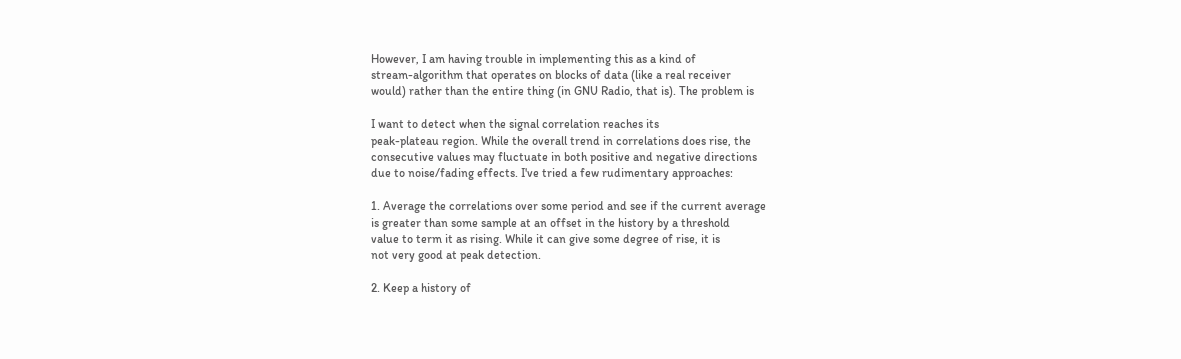However, I am having trouble in implementing this as a kind of
stream-algorithm that operates on blocks of data (like a real receiver
would) rather than the entire thing (in GNU Radio, that is). The problem is

I want to detect when the signal correlation reaches its
peak-plateau region. While the overall trend in correlations does rise, the
consecutive values may fluctuate in both positive and negative directions
due to noise/fading effects. I've tried a few rudimentary approaches:

1. Average the correlations over some period and see if the current average
is greater than some sample at an offset in the history by a threshold
value to term it as rising. While it can give some degree of rise, it is
not very good at peak detection.

2. Keep a history of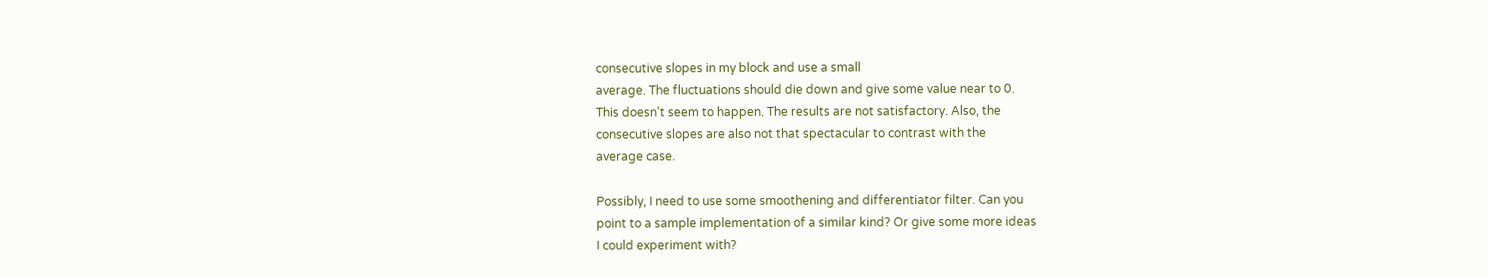consecutive slopes in my block and use a small
average. The fluctuations should die down and give some value near to 0.
This doesn't seem to happen. The results are not satisfactory. Also, the
consecutive slopes are also not that spectacular to contrast with the
average case.

Possibly, I need to use some smoothening and differentiator filter. Can you
point to a sample implementation of a similar kind? Or give some more ideas
I could experiment with?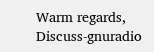Warm regards,
Discuss-gnuradio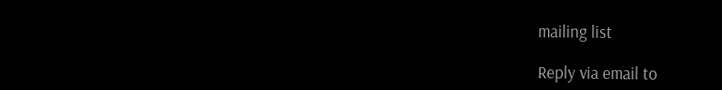mailing list

Reply via email to